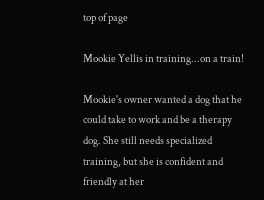top of page

Mookie Yellis in training...on a train!

Mookie's owner wanted a dog that he could take to work and be a therapy dog. She still needs specialized training, but she is confident and friendly at her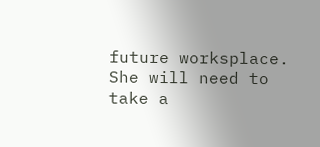future worksplace. She will need to take a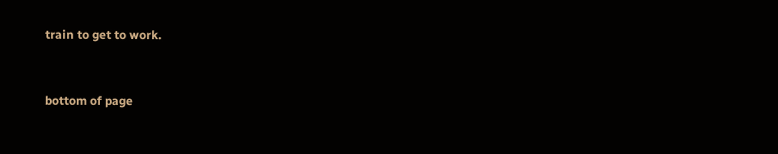train to get to work.


bottom of page